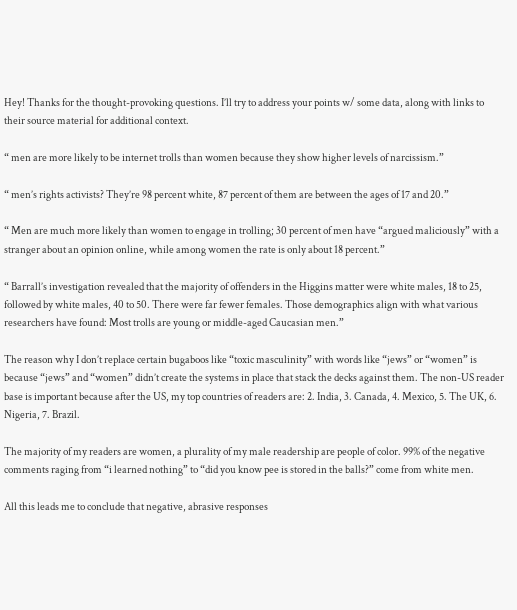Hey! Thanks for the thought-provoking questions. I’ll try to address your points w/ some data, along with links to their source material for additional context.

“ men are more likely to be internet trolls than women because they show higher levels of narcissism.”

“ men’s rights activists? They’re 98 percent white, 87 percent of them are between the ages of 17 and 20.”

“ Men are much more likely than women to engage in trolling; 30 percent of men have “argued maliciously” with a stranger about an opinion online, while among women the rate is only about 18 percent.”

“ Barrall’s investigation revealed that the majority of offenders in the Higgins matter were white males, 18 to 25, followed by white males, 40 to 50. There were far fewer females. Those demographics align with what various researchers have found: Most trolls are young or middle-aged Caucasian men.”

The reason why I don’t replace certain bugaboos like “toxic masculinity” with words like “jews” or “women” is because “jews” and “women” didn’t create the systems in place that stack the decks against them. The non-US reader base is important because after the US, my top countries of readers are: 2. India, 3. Canada, 4. Mexico, 5. The UK, 6. Nigeria, 7. Brazil.

The majority of my readers are women, a plurality of my male readership are people of color. 99% of the negative comments raging from “i learned nothing” to “did you know pee is stored in the balls?” come from white men.

All this leads me to conclude that negative, abrasive responses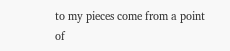to my pieces come from a point of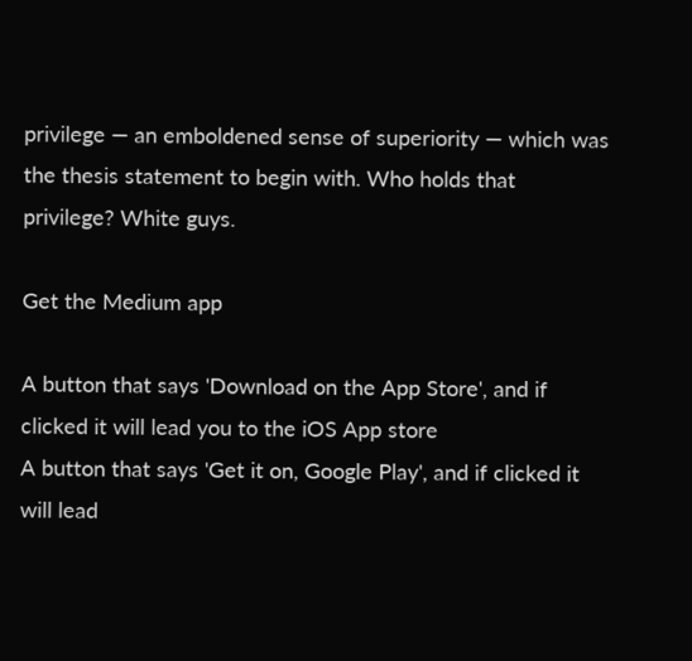privilege — an emboldened sense of superiority — which was the thesis statement to begin with. Who holds that privilege? White guys.

Get the Medium app

A button that says 'Download on the App Store', and if clicked it will lead you to the iOS App store
A button that says 'Get it on, Google Play', and if clicked it will lead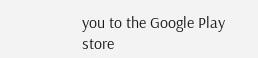you to the Google Play store